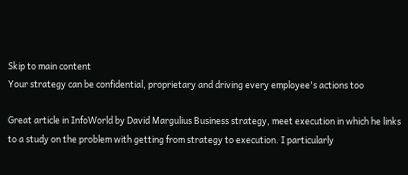Skip to main content
Your strategy can be confidential, proprietary and driving every employee's actions too

Great article in InfoWorld by David Margulius Business strategy, meet execution in which he links to a study on the problem with getting from strategy to execution. I particularly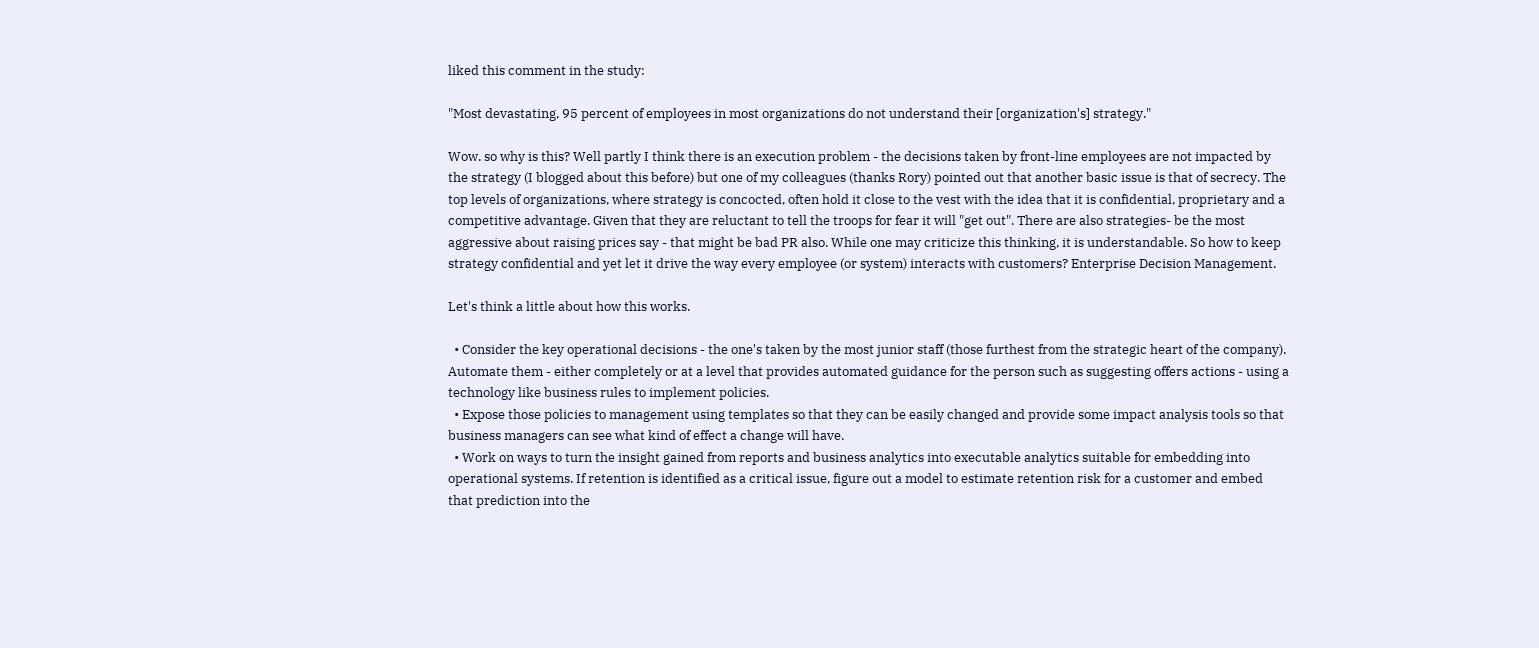liked this comment in the study:

"Most devastating, 95 percent of employees in most organizations do not understand their [organization's] strategy."

Wow. so why is this? Well partly I think there is an execution problem - the decisions taken by front-line employees are not impacted by the strategy (I blogged about this before) but one of my colleagues (thanks Rory) pointed out that another basic issue is that of secrecy. The top levels of organizations, where strategy is concocted, often hold it close to the vest with the idea that it is confidential, proprietary and a competitive advantage. Given that they are reluctant to tell the troops for fear it will "get out". There are also strategies- be the most aggressive about raising prices say - that might be bad PR also. While one may criticize this thinking, it is understandable. So how to keep strategy confidential and yet let it drive the way every employee (or system) interacts with customers? Enterprise Decision Management.

Let's think a little about how this works.

  • Consider the key operational decisions - the one's taken by the most junior staff (those furthest from the strategic heart of the company). Automate them - either completely or at a level that provides automated guidance for the person such as suggesting offers actions - using a technology like business rules to implement policies.
  • Expose those policies to management using templates so that they can be easily changed and provide some impact analysis tools so that business managers can see what kind of effect a change will have.
  • Work on ways to turn the insight gained from reports and business analytics into executable analytics suitable for embedding into operational systems. If retention is identified as a critical issue, figure out a model to estimate retention risk for a customer and embed that prediction into the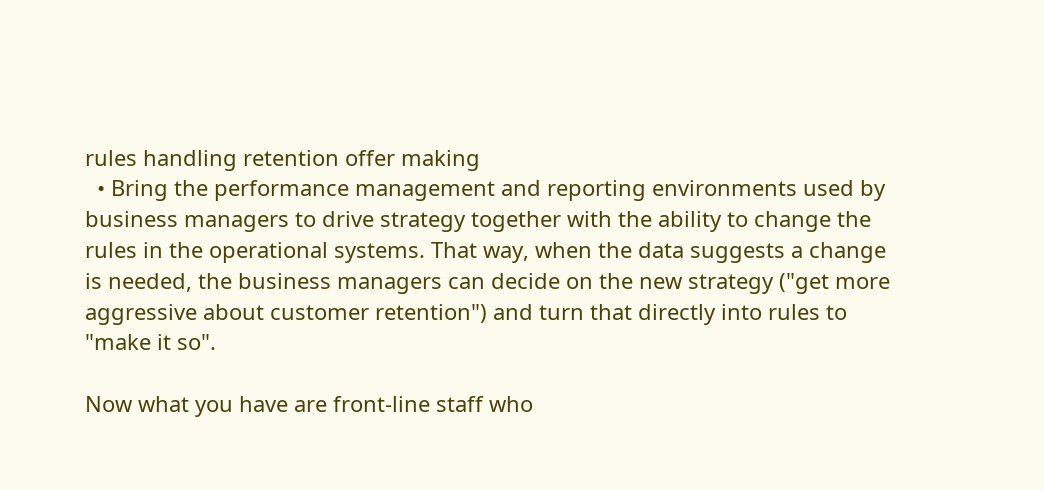rules handling retention offer making
  • Bring the performance management and reporting environments used by business managers to drive strategy together with the ability to change the rules in the operational systems. That way, when the data suggests a change is needed, the business managers can decide on the new strategy ("get more aggressive about customer retention") and turn that directly into rules to "make it so".

Now what you have are front-line staff who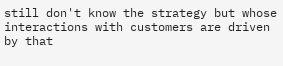still don't know the strategy but whose interactions with customers are driven by that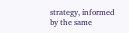strategy, informed by the same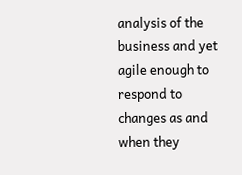analysis of the business and yet agile enough to respond to changes as and when they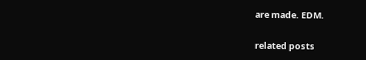are made. EDM.

related posts